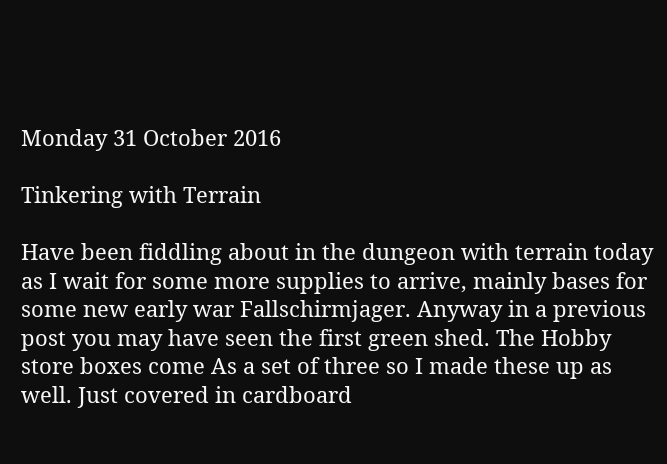Monday 31 October 2016

Tinkering with Terrain

Have been fiddling about in the dungeon with terrain today as I wait for some more supplies to arrive, mainly bases for some new early war Fallschirmjager. Anyway in a previous post you may have seen the first green shed. The Hobby store boxes come As a set of three so I made these up as well. Just covered in cardboard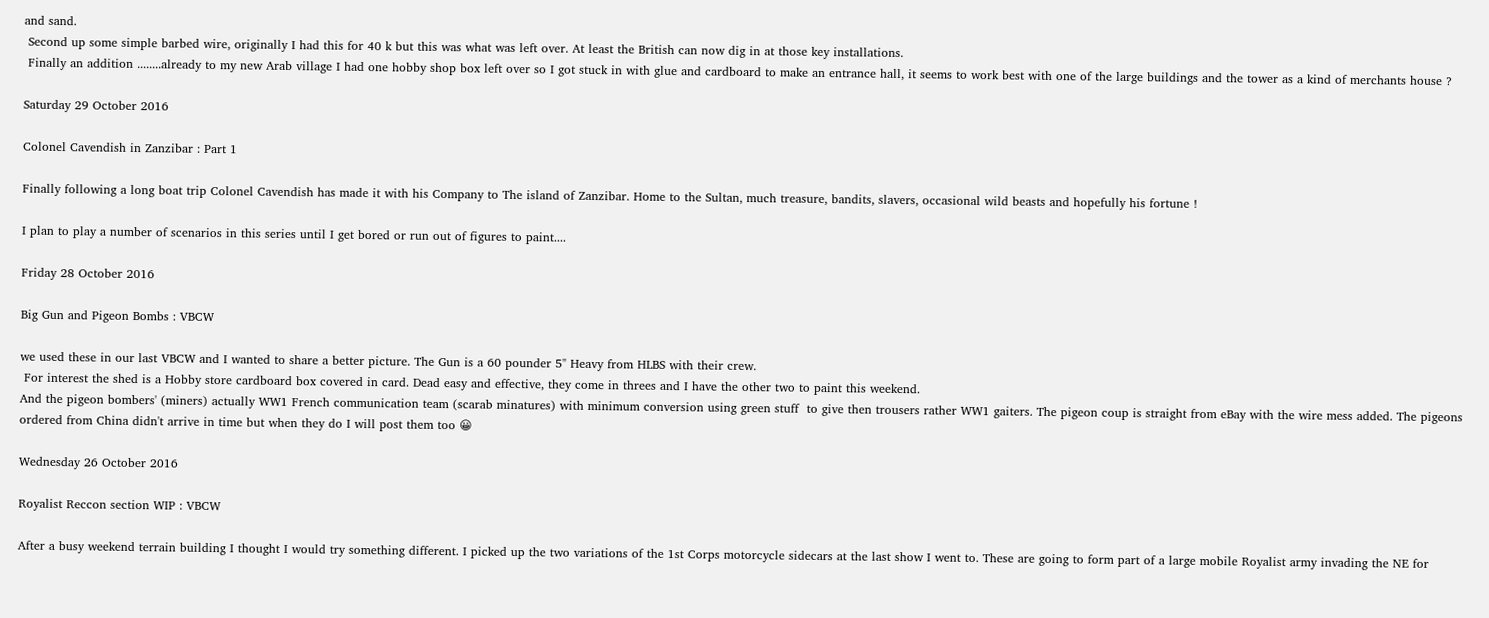and sand.
 Second up some simple barbed wire, originally I had this for 40 k but this was what was left over. At least the British can now dig in at those key installations.
 Finally an addition ........already to my new Arab village I had one hobby shop box left over so I got stuck in with glue and cardboard to make an entrance hall, it seems to work best with one of the large buildings and the tower as a kind of merchants house ?

Saturday 29 October 2016

Colonel Cavendish in Zanzibar : Part 1

Finally following a long boat trip Colonel Cavendish has made it with his Company to The island of Zanzibar. Home to the Sultan, much treasure, bandits, slavers, occasional wild beasts and hopefully his fortune !

I plan to play a number of scenarios in this series until I get bored or run out of figures to paint....

Friday 28 October 2016

Big Gun and Pigeon Bombs : VBCW

we used these in our last VBCW and I wanted to share a better picture. The Gun is a 60 pounder 5" Heavy from HLBS with their crew.
 For interest the shed is a Hobby store cardboard box covered in card. Dead easy and effective, they come in threes and I have the other two to paint this weekend.
And the pigeon bombers' (miners) actually WW1 French communication team (scarab minatures) with minimum conversion using green stuff  to give then trousers rather WW1 gaiters. The pigeon coup is straight from eBay with the wire mess added. The pigeons ordered from China didn't arrive in time but when they do I will post them too 😀

Wednesday 26 October 2016

Royalist Reccon section WIP : VBCW

After a busy weekend terrain building I thought I would try something different. I picked up the two variations of the 1st Corps motorcycle sidecars at the last show I went to. These are going to form part of a large mobile Royalist army invading the NE for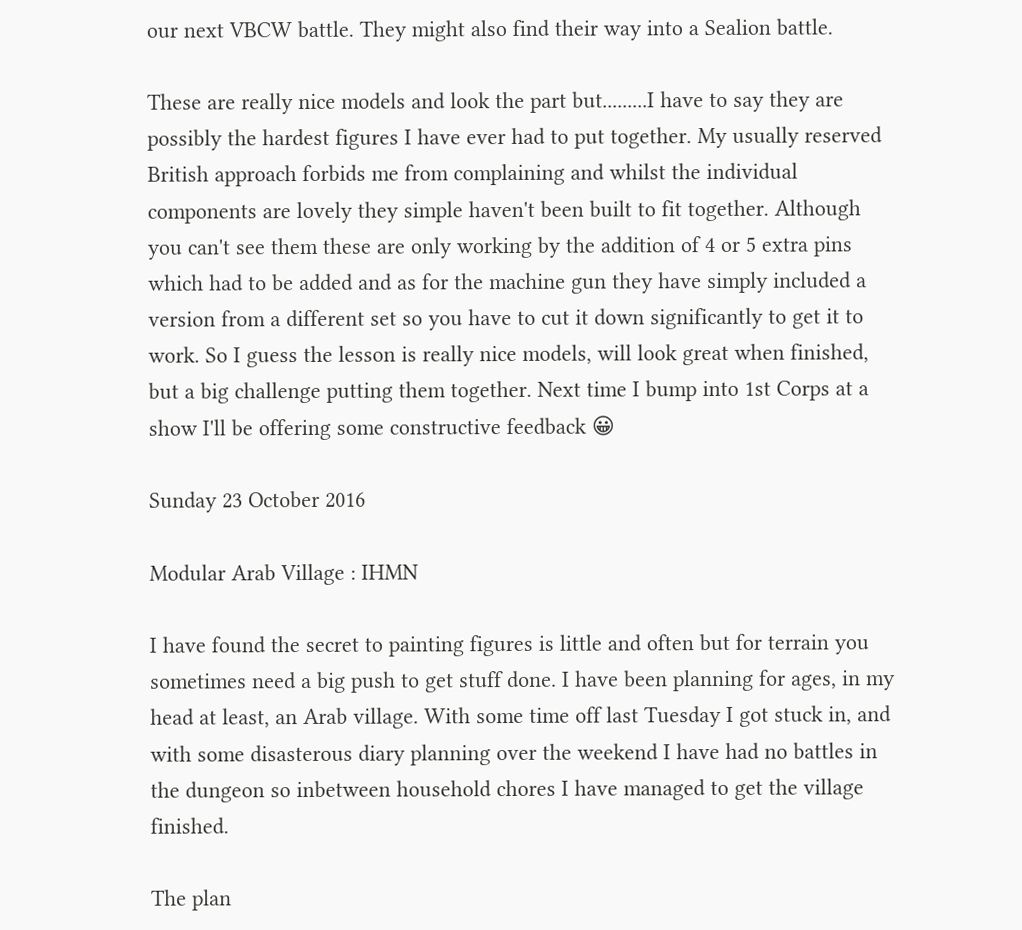our next VBCW battle. They might also find their way into a Sealion battle.

These are really nice models and look the part but.........I have to say they are possibly the hardest figures I have ever had to put together. My usually reserved British approach forbids me from complaining and whilst the individual components are lovely they simple haven't been built to fit together. Although you can't see them these are only working by the addition of 4 or 5 extra pins which had to be added and as for the machine gun they have simply included a version from a different set so you have to cut it down significantly to get it to work. So I guess the lesson is really nice models, will look great when finished, but a big challenge putting them together. Next time I bump into 1st Corps at a show I'll be offering some constructive feedback 😀

Sunday 23 October 2016

Modular Arab Village : IHMN

I have found the secret to painting figures is little and often but for terrain you sometimes need a big push to get stuff done. I have been planning for ages, in my head at least, an Arab village. With some time off last Tuesday I got stuck in, and with some disasterous diary planning over the weekend I have had no battles in the dungeon so inbetween household chores I have managed to get the village finished.

The plan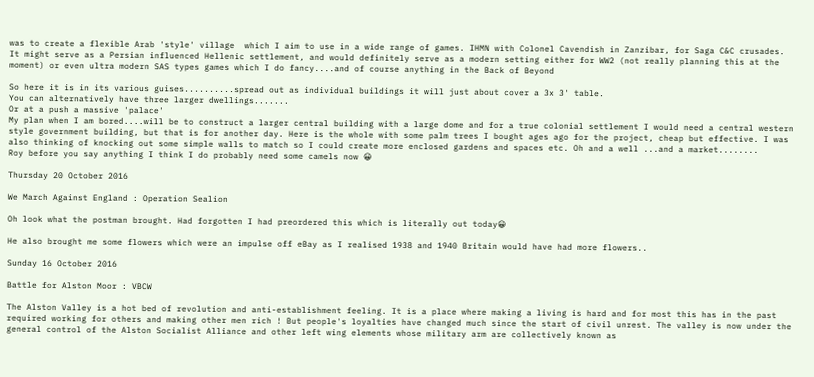was to create a flexible Arab 'style' village  which I aim to use in a wide range of games. IHMN with Colonel Cavendish in Zanzibar, for Saga C&C crusades. It might serve as a Persian influenced Hellenic settlement, and would definitely serve as a modern setting either for WW2 (not really planning this at the moment) or even ultra modern SAS types games which I do fancy....and of course anything in the Back of Beyond

So here it is in its various guises..........spread out as individual buildings it will just about cover a 3x 3' table.
You can alternatively have three larger dwellings.......
Or at a push a massive 'palace'
My plan when I am bored....will be to construct a larger central building with a large dome and for a true colonial settlement I would need a central western style government building, but that is for another day. Here is the whole with some palm trees I bought ages ago for the project, cheap but effective. I was also thinking of knocking out some simple walls to match so I could create more enclosed gardens and spaces etc. Oh and a well ...and a market........
Roy before you say anything I think I do probably need some camels now 😀

Thursday 20 October 2016

We March Against England : Operation Sealion

Oh look what the postman brought. Had forgotten I had preordered this which is literally out today😀

He also brought me some flowers which were an impulse off eBay as I realised 1938 and 1940 Britain would have had more flowers..

Sunday 16 October 2016

Battle for Alston Moor : VBCW

The Alston Valley is a hot bed of revolution and anti-establishment feeling. It is a place where making a living is hard and for most this has in the past required working for others and making other men rich ! But people's loyalties have changed much since the start of civil unrest. The valley is now under the general control of the Alston Socialist Alliance and other left wing elements whose military arm are collectively known as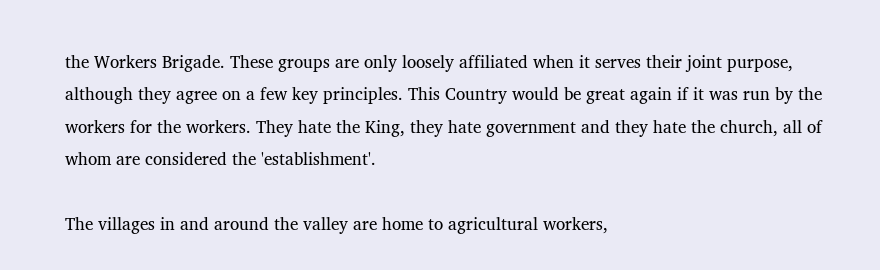the Workers Brigade. These groups are only loosely affiliated when it serves their joint purpose, although they agree on a few key principles. This Country would be great again if it was run by the workers for the workers. They hate the King, they hate government and they hate the church, all of whom are considered the 'establishment'.

The villages in and around the valley are home to agricultural workers,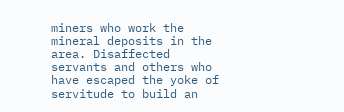miners who work the mineral deposits in the area. Disaffected servants and others who have escaped the yoke of servitude to build an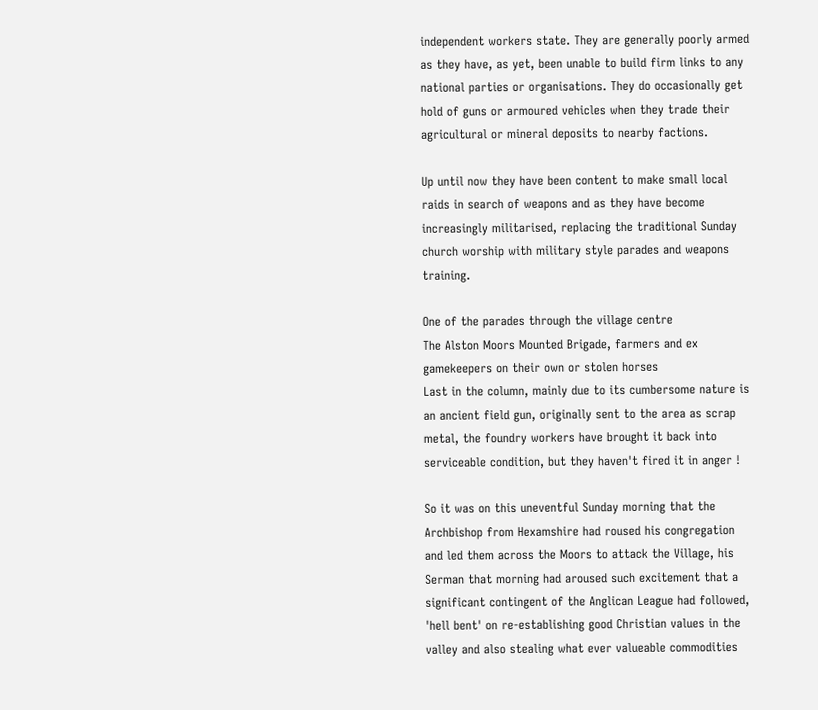independent workers state. They are generally poorly armed as they have, as yet, been unable to build firm links to any national parties or organisations. They do occasionally get hold of guns or armoured vehicles when they trade their agricultural or mineral deposits to nearby factions.

Up until now they have been content to make small local raids in search of weapons and as they have become increasingly militarised, replacing the traditional Sunday church worship with military style parades and weapons training.

One of the parades through the village centre
The Alston Moors Mounted Brigade, farmers and ex gamekeepers on their own or stolen horses
Last in the column, mainly due to its cumbersome nature is an ancient field gun, originally sent to the area as scrap metal, the foundry workers have brought it back into serviceable condition, but they haven't fired it in anger !

So it was on this uneventful Sunday morning that the Archbishop from Hexamshire had roused his congregation and led them across the Moors to attack the Village, his Serman that morning had aroused such excitement that a significant contingent of the Anglican League had followed, 'hell bent' on re-establishing good Christian values in the valley and also stealing what ever valueable commodities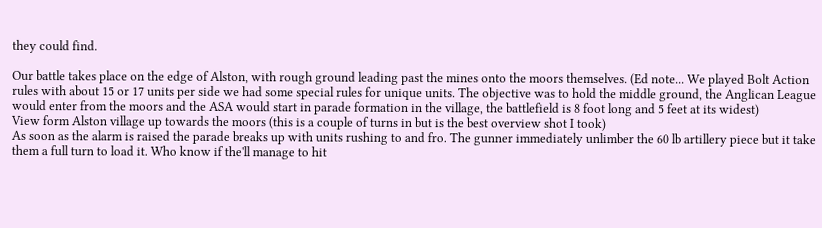they could find.

Our battle takes place on the edge of Alston, with rough ground leading past the mines onto the moors themselves. (Ed note... We played Bolt Action rules with about 15 or 17 units per side we had some special rules for unique units. The objective was to hold the middle ground, the Anglican League would enter from the moors and the ASA would start in parade formation in the village, the battlefield is 8 foot long and 5 feet at its widest)
View form Alston village up towards the moors (this is a couple of turns in but is the best overview shot I took)
As soon as the alarm is raised the parade breaks up with units rushing to and fro. The gunner immediately unlimber the 60 lb artillery piece but it take them a full turn to load it. Who know if the'll manage to hit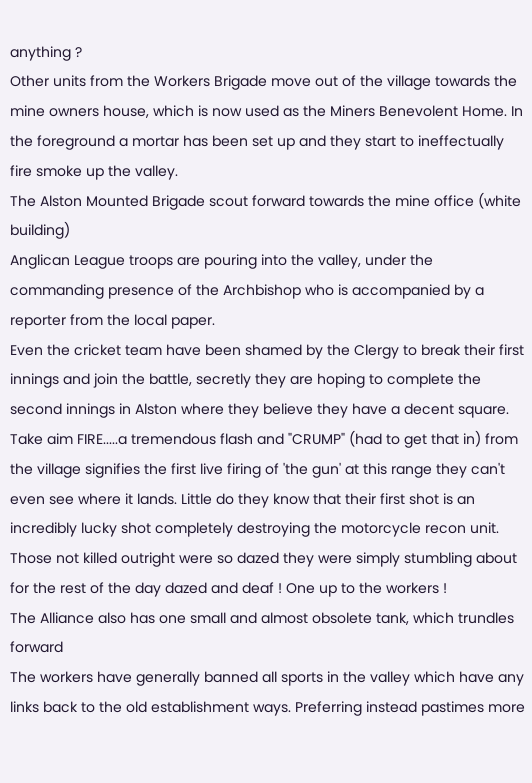anything ?
Other units from the Workers Brigade move out of the village towards the mine owners house, which is now used as the Miners Benevolent Home. In the foreground a mortar has been set up and they start to ineffectually fire smoke up the valley.
The Alston Mounted Brigade scout forward towards the mine office (white building)
Anglican League troops are pouring into the valley, under the commanding presence of the Archbishop who is accompanied by a reporter from the local paper.
Even the cricket team have been shamed by the Clergy to break their first innings and join the battle, secretly they are hoping to complete the second innings in Alston where they believe they have a decent square.
Take aim FIRE.....a tremendous flash and "CRUMP" (had to get that in) from the village signifies the first live firing of 'the gun' at this range they can't even see where it lands. Little do they know that their first shot is an incredibly lucky shot completely destroying the motorcycle recon unit. Those not killed outright were so dazed they were simply stumbling about for the rest of the day dazed and deaf ! One up to the workers !
The Alliance also has one small and almost obsolete tank, which trundles forward
The workers have generally banned all sports in the valley which have any links back to the old establishment ways. Preferring instead pastimes more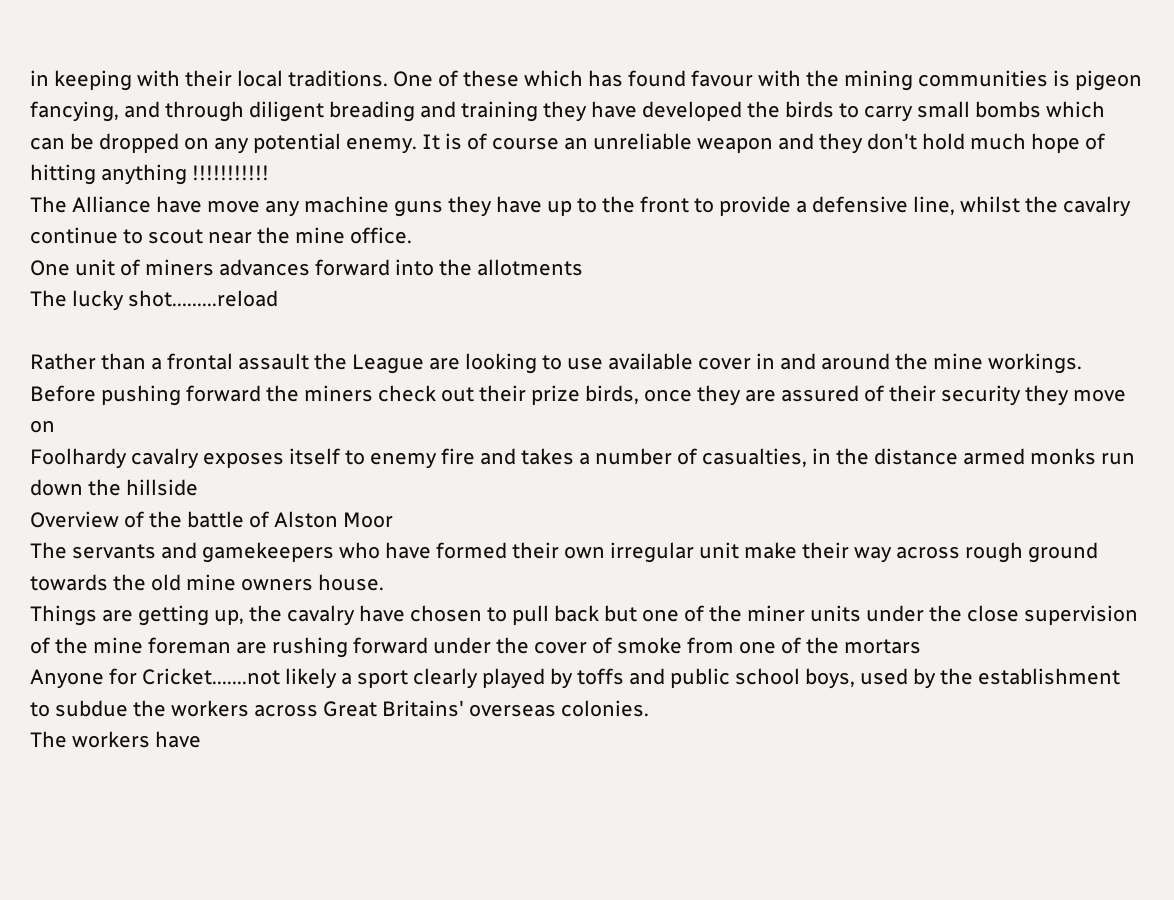in keeping with their local traditions. One of these which has found favour with the mining communities is pigeon fancying, and through diligent breading and training they have developed the birds to carry small bombs which can be dropped on any potential enemy. It is of course an unreliable weapon and they don't hold much hope of hitting anything !!!!!!!!!!!
The Alliance have move any machine guns they have up to the front to provide a defensive line, whilst the cavalry continue to scout near the mine office.
One unit of miners advances forward into the allotments
The lucky shot.........reload

Rather than a frontal assault the League are looking to use available cover in and around the mine workings.
Before pushing forward the miners check out their prize birds, once they are assured of their security they move on
Foolhardy cavalry exposes itself to enemy fire and takes a number of casualties, in the distance armed monks run down the hillside
Overview of the battle of Alston Moor
The servants and gamekeepers who have formed their own irregular unit make their way across rough ground towards the old mine owners house.
Things are getting up, the cavalry have chosen to pull back but one of the miner units under the close supervision of the mine foreman are rushing forward under the cover of smoke from one of the mortars
Anyone for Cricket.......not likely a sport clearly played by toffs and public school boys, used by the establishment to subdue the workers across Great Britains' overseas colonies.
The workers have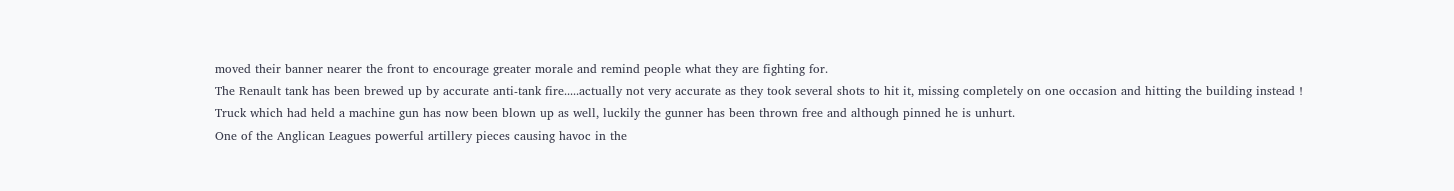moved their banner nearer the front to encourage greater morale and remind people what they are fighting for.
The Renault tank has been brewed up by accurate anti-tank fire.....actually not very accurate as they took several shots to hit it, missing completely on one occasion and hitting the building instead !
Truck which had held a machine gun has now been blown up as well, luckily the gunner has been thrown free and although pinned he is unhurt.
One of the Anglican Leagues powerful artillery pieces causing havoc in the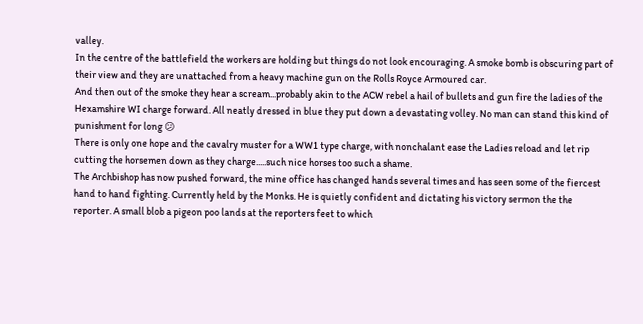valley.
In the centre of the battlefield the workers are holding but things do not look encouraging. A smoke bomb is obscuring part of their view and they are unattached from a heavy machine gun on the Rolls Royce Armoured car.
And then out of the smoke they hear a scream...probably akin to the ACW rebel a hail of bullets and gun fire the ladies of the Hexamshire WI charge forward. All neatly dressed in blue they put down a devastating volley. No man can stand this kind of punishment for long 😕
There is only one hope and the cavalry muster for a WW1 type charge, with nonchalant ease the Ladies reload and let rip cutting the horsemen down as they charge.....such nice horses too such a shame.
The Archbishop has now pushed forward, the mine office has changed hands several times and has seen some of the fiercest hand to hand fighting. Currently held by the Monks. He is quietly confident and dictating his victory sermon the the reporter. A small blob a pigeon poo lands at the reporters feet to which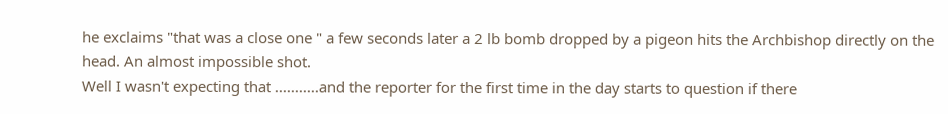he exclaims "that was a close one " a few seconds later a 2 lb bomb dropped by a pigeon hits the Archbishop directly on the head. An almost impossible shot.
Well I wasn't expecting that ...........and the reporter for the first time in the day starts to question if there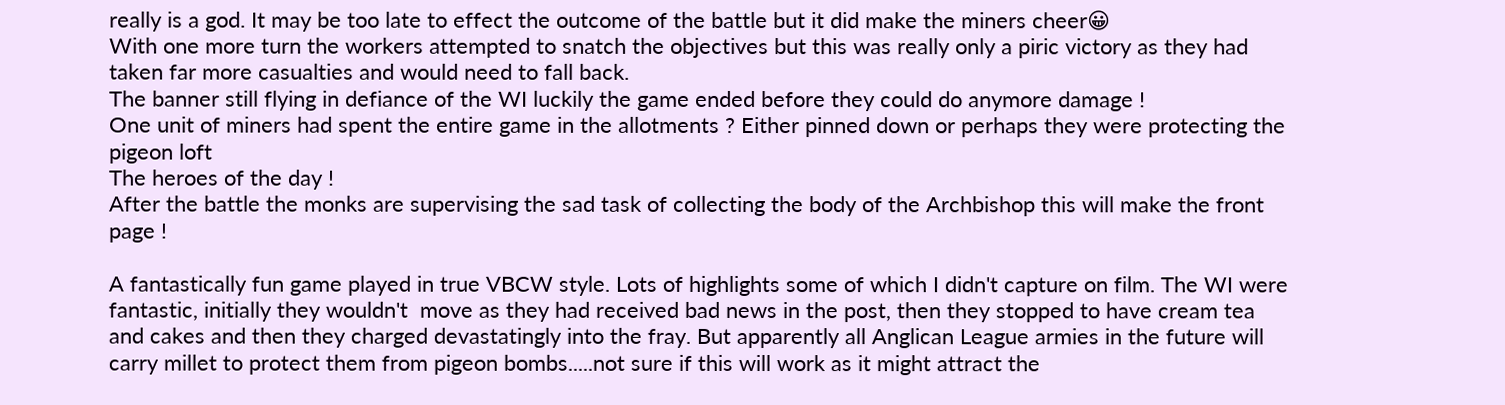really is a god. It may be too late to effect the outcome of the battle but it did make the miners cheer😀
With one more turn the workers attempted to snatch the objectives but this was really only a piric victory as they had taken far more casualties and would need to fall back.
The banner still flying in defiance of the WI luckily the game ended before they could do anymore damage !
One unit of miners had spent the entire game in the allotments ? Either pinned down or perhaps they were protecting the pigeon loft
The heroes of the day !
After the battle the monks are supervising the sad task of collecting the body of the Archbishop this will make the front page !

A fantastically fun game played in true VBCW style. Lots of highlights some of which I didn't capture on film. The WI were fantastic, initially they wouldn't  move as they had received bad news in the post, then they stopped to have cream tea and cakes and then they charged devastatingly into the fray. But apparently all Anglican League armies in the future will carry millet to protect them from pigeon bombs.....not sure if this will work as it might attract the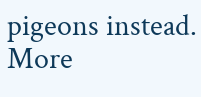pigeons instead. More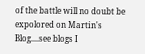of the battle will no doubt be expolored on Martin's Blog....see blogs I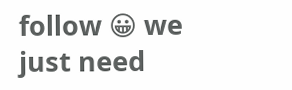follow 😀 we just need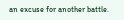an excuse for another battle.